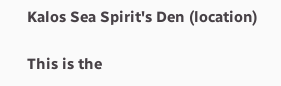Kalos Sea Spirit's Den (location)

This is the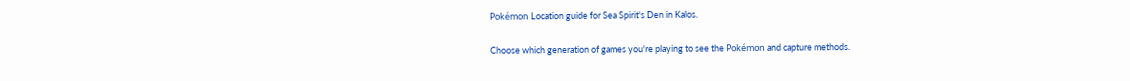Pokémon Location guide for Sea Spirit's Den in Kalos.

Choose which generation of games you're playing to see the Pokémon and capture methods.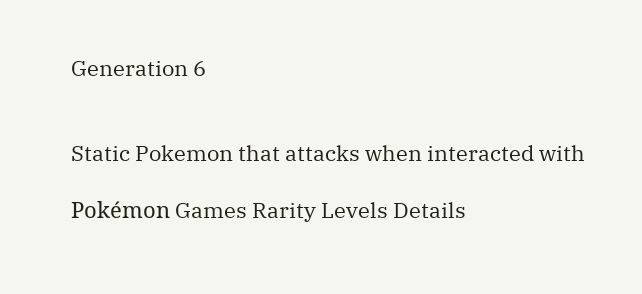Generation 6


Static Pokemon that attacks when interacted with

Pokémon Games Rarity Levels Details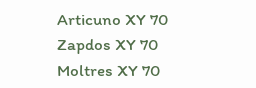Articuno XY 70
Zapdos XY 70
Moltres XY 70